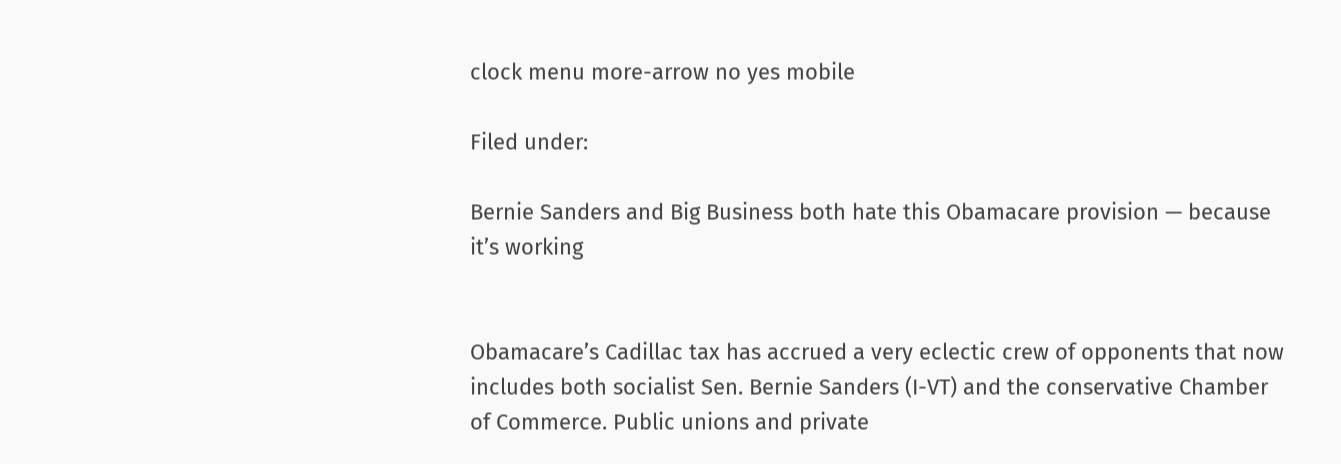clock menu more-arrow no yes mobile

Filed under:

Bernie Sanders and Big Business both hate this Obamacare provision — because it’s working


Obamacare’s Cadillac tax has accrued a very eclectic crew of opponents that now includes both socialist Sen. Bernie Sanders (I-VT) and the conservative Chamber of Commerce. Public unions and private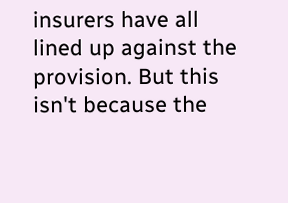insurers have all lined up against the provision. But this isn't because the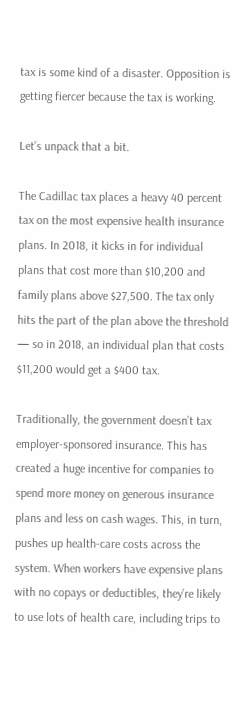tax is some kind of a disaster. Opposition is getting fiercer because the tax is working.

Let’s unpack that a bit.

The Cadillac tax places a heavy 40 percent tax on the most expensive health insurance plans. In 2018, it kicks in for individual plans that cost more than $10,200 and family plans above $27,500. The tax only hits the part of the plan above the threshold — so in 2018, an individual plan that costs $11,200 would get a $400 tax.

Traditionally, the government doesn’t tax employer-sponsored insurance. This has created a huge incentive for companies to spend more money on generous insurance plans and less on cash wages. This, in turn, pushes up health-care costs across the system. When workers have expensive plans with no copays or deductibles, they’re likely to use lots of health care, including trips to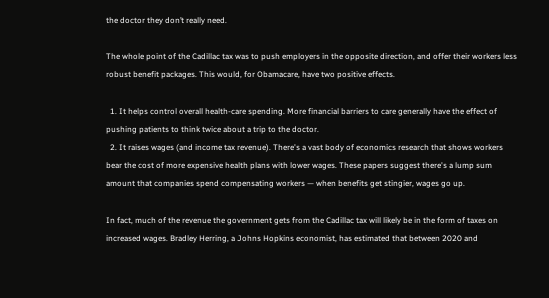the doctor they don’t really need.

The whole point of the Cadillac tax was to push employers in the opposite direction, and offer their workers less robust benefit packages. This would, for Obamacare, have two positive effects.

  1. It helps control overall health-care spending. More financial barriers to care generally have the effect of pushing patients to think twice about a trip to the doctor.
  2. It raises wages (and income tax revenue). There's a vast body of economics research that shows workers bear the cost of more expensive health plans with lower wages. These papers suggest there's a lump sum amount that companies spend compensating workers — when benefits get stingier, wages go up.

In fact, much of the revenue the government gets from the Cadillac tax will likely be in the form of taxes on increased wages. Bradley Herring, a Johns Hopkins economist, has estimated that between 2020 and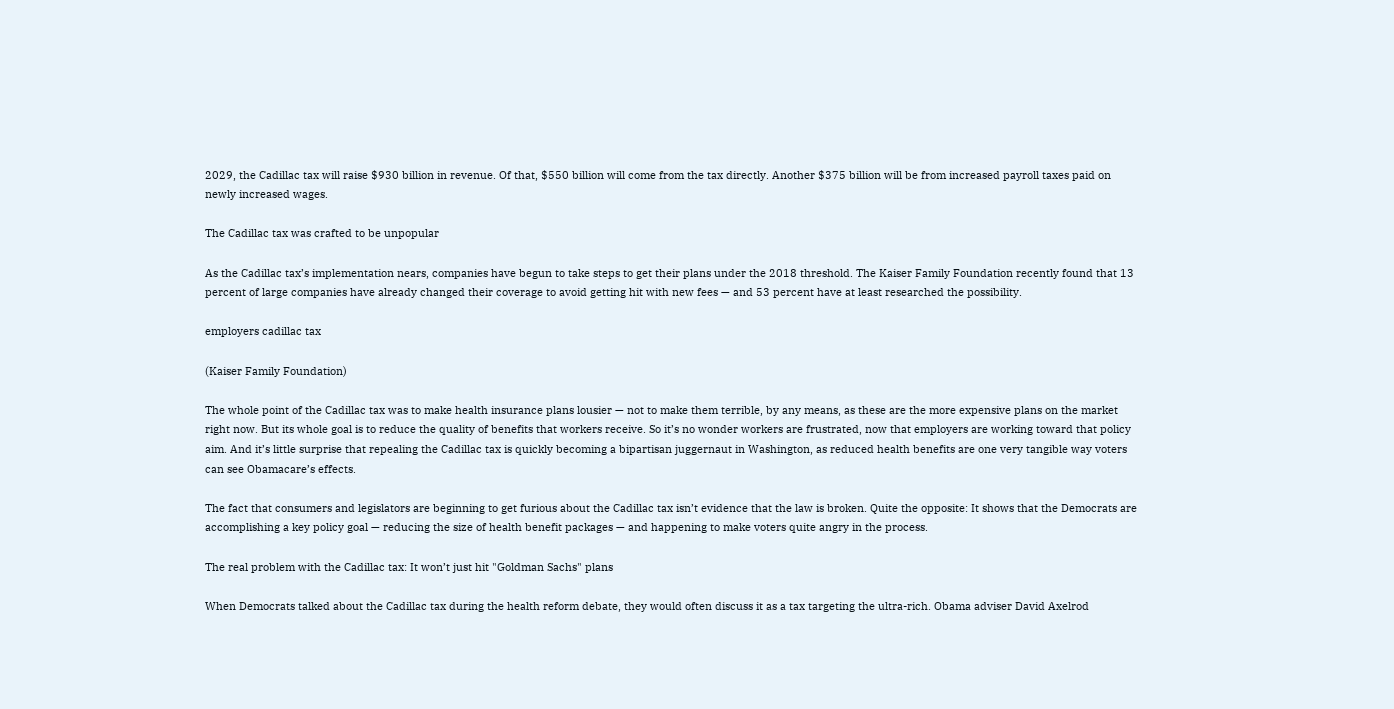2029, the Cadillac tax will raise $930 billion in revenue. Of that, $550 billion will come from the tax directly. Another $375 billion will be from increased payroll taxes paid on newly increased wages.

The Cadillac tax was crafted to be unpopular

As the Cadillac tax’s implementation nears, companies have begun to take steps to get their plans under the 2018 threshold. The Kaiser Family Foundation recently found that 13 percent of large companies have already changed their coverage to avoid getting hit with new fees — and 53 percent have at least researched the possibility.

employers cadillac tax

(Kaiser Family Foundation)

The whole point of the Cadillac tax was to make health insurance plans lousier — not to make them terrible, by any means, as these are the more expensive plans on the market right now. But its whole goal is to reduce the quality of benefits that workers receive. So it’s no wonder workers are frustrated, now that employers are working toward that policy aim. And it’s little surprise that repealing the Cadillac tax is quickly becoming a bipartisan juggernaut in Washington, as reduced health benefits are one very tangible way voters can see Obamacare’s effects.

The fact that consumers and legislators are beginning to get furious about the Cadillac tax isn’t evidence that the law is broken. Quite the opposite: It shows that the Democrats are accomplishing a key policy goal — reducing the size of health benefit packages — and happening to make voters quite angry in the process.

The real problem with the Cadillac tax: It won’t just hit "Goldman Sachs" plans

When Democrats talked about the Cadillac tax during the health reform debate, they would often discuss it as a tax targeting the ultra-rich. Obama adviser David Axelrod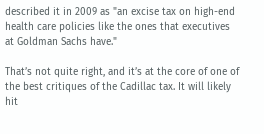described it in 2009 as "an excise tax on high-end health care policies like the ones that executives at Goldman Sachs have."

That’s not quite right, and it’s at the core of one of the best critiques of the Cadillac tax. It will likely hit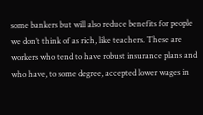some bankers but will also reduce benefits for people we don’t think of as rich, like teachers. These are workers who tend to have robust insurance plans and who have, to some degree, accepted lower wages in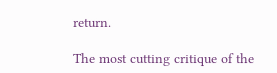return.

The most cutting critique of the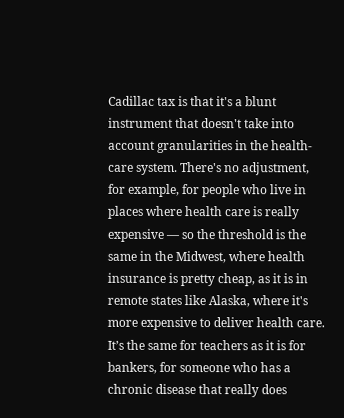Cadillac tax is that it's a blunt instrument that doesn't take into account granularities in the health-care system. There's no adjustment, for example, for people who live in places where health care is really expensive — so the threshold is the same in the Midwest, where health insurance is pretty cheap, as it is in remote states like Alaska, where it's more expensive to deliver health care. It’s the same for teachers as it is for bankers, for someone who has a chronic disease that really does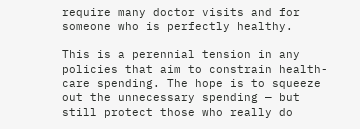require many doctor visits and for someone who is perfectly healthy.

This is a perennial tension in any policies that aim to constrain health-care spending. The hope is to squeeze out the unnecessary spending — but still protect those who really do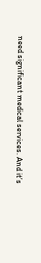need significant medical services. And it’s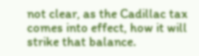not clear, as the Cadillac tax comes into effect, how it will strike that balance.